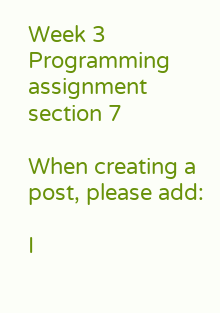Week 3 Programming assignment section 7

When creating a post, please add:

I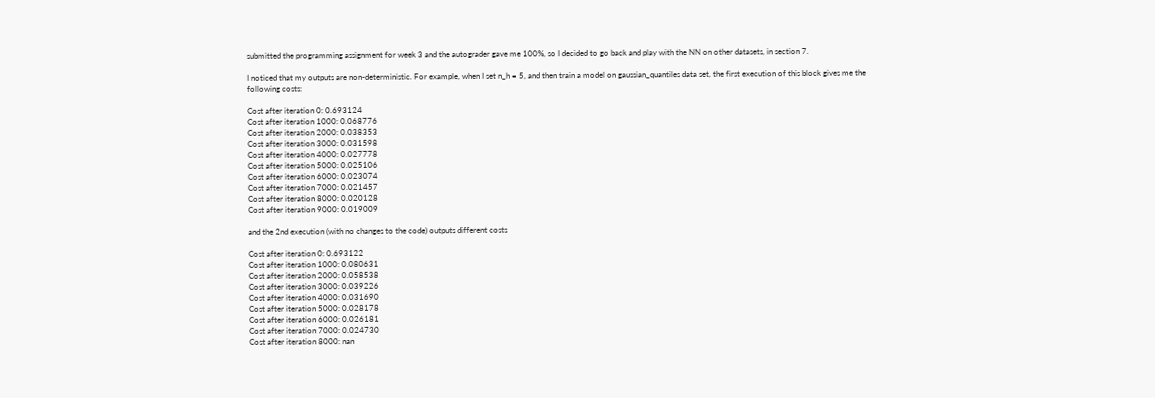submitted the programming assignment for week 3 and the autograder gave me 100%, so I decided to go back and play with the NN on other datasets, in section 7.

I noticed that my outputs are non-deterministic. For example, when I set n_h = 5, and then train a model on gaussian_quantiles data set, the first execution of this block gives me the following costs:

Cost after iteration 0: 0.693124
Cost after iteration 1000: 0.068776
Cost after iteration 2000: 0.038353
Cost after iteration 3000: 0.031598
Cost after iteration 4000: 0.027778
Cost after iteration 5000: 0.025106
Cost after iteration 6000: 0.023074
Cost after iteration 7000: 0.021457
Cost after iteration 8000: 0.020128
Cost after iteration 9000: 0.019009

and the 2nd execution (with no changes to the code) outputs different costs

Cost after iteration 0: 0.693122
Cost after iteration 1000: 0.080631
Cost after iteration 2000: 0.058538
Cost after iteration 3000: 0.039226
Cost after iteration 4000: 0.031690
Cost after iteration 5000: 0.028178
Cost after iteration 6000: 0.026181
Cost after iteration 7000: 0.024730
Cost after iteration 8000: nan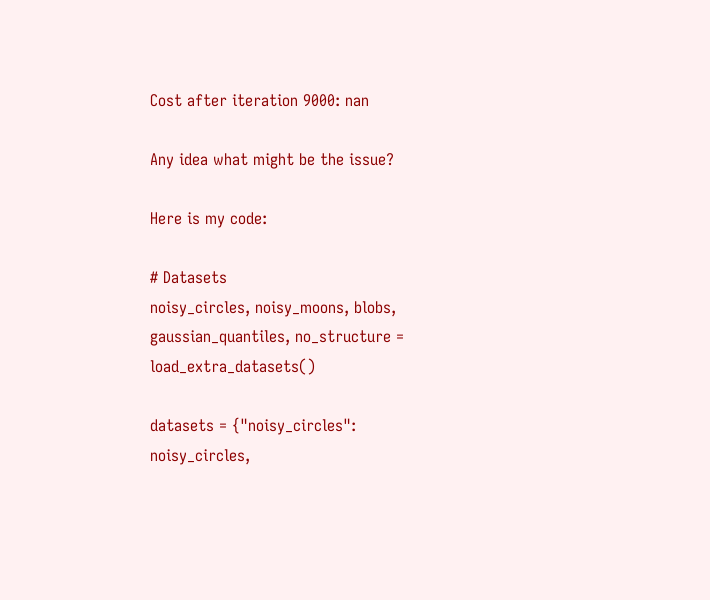Cost after iteration 9000: nan

Any idea what might be the issue?

Here is my code:

# Datasets
noisy_circles, noisy_moons, blobs, gaussian_quantiles, no_structure = load_extra_datasets()

datasets = {"noisy_circles": noisy_circles,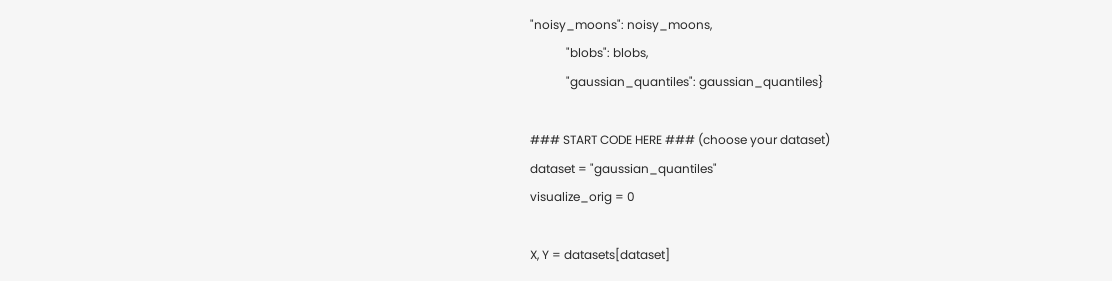"noisy_moons": noisy_moons,
            "blobs": blobs,
            "gaussian_quantiles": gaussian_quantiles}

### START CODE HERE ### (choose your dataset)
dataset = "gaussian_quantiles"
visualize_orig = 0

X, Y = datasets[dataset]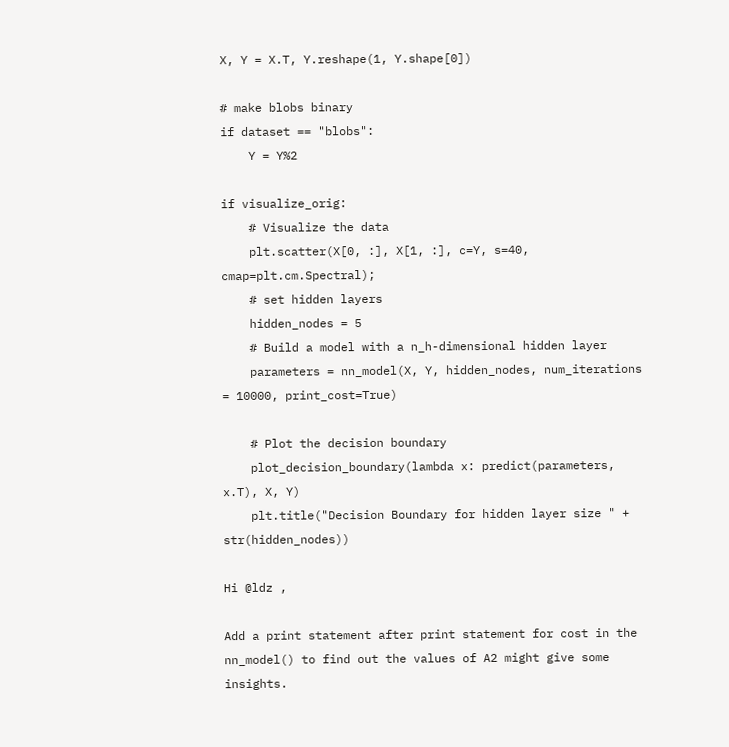X, Y = X.T, Y.reshape(1, Y.shape[0])

# make blobs binary
if dataset == "blobs":
    Y = Y%2

if visualize_orig:
    # Visualize the data
    plt.scatter(X[0, :], X[1, :], c=Y, s=40, cmap=plt.cm.Spectral);
    # set hidden layers
    hidden_nodes = 5
    # Build a model with a n_h-dimensional hidden layer
    parameters = nn_model(X, Y, hidden_nodes, num_iterations = 10000, print_cost=True)

    # Plot the decision boundary
    plot_decision_boundary(lambda x: predict(parameters, x.T), X, Y)
    plt.title("Decision Boundary for hidden layer size " + str(hidden_nodes))

Hi @ldz ,

Add a print statement after print statement for cost in the nn_model() to find out the values of A2 might give some insights.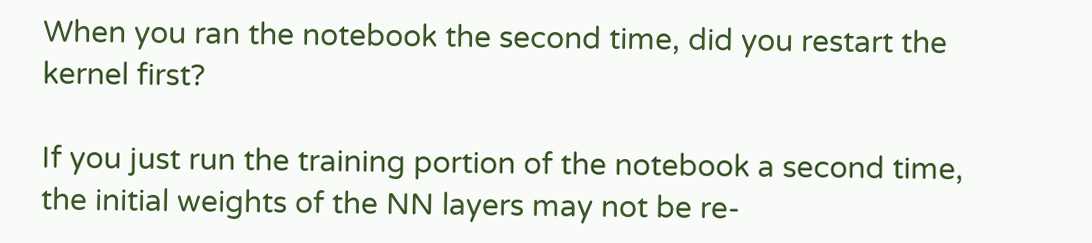When you ran the notebook the second time, did you restart the kernel first?

If you just run the training portion of the notebook a second time, the initial weights of the NN layers may not be re-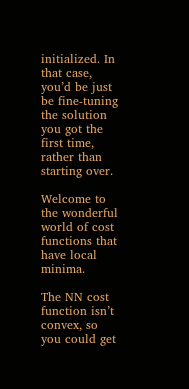initialized. In that case, you’d be just be fine-tuning the solution you got the first time, rather than starting over.

Welcome to the wonderful world of cost functions that have local minima.

The NN cost function isn’t convex, so you could get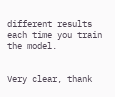different results each time you train the model.


Very clear, thank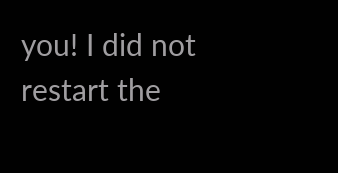you! I did not restart the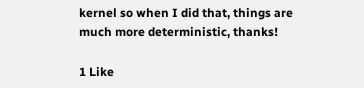kernel so when I did that, things are much more deterministic, thanks!

1 Like